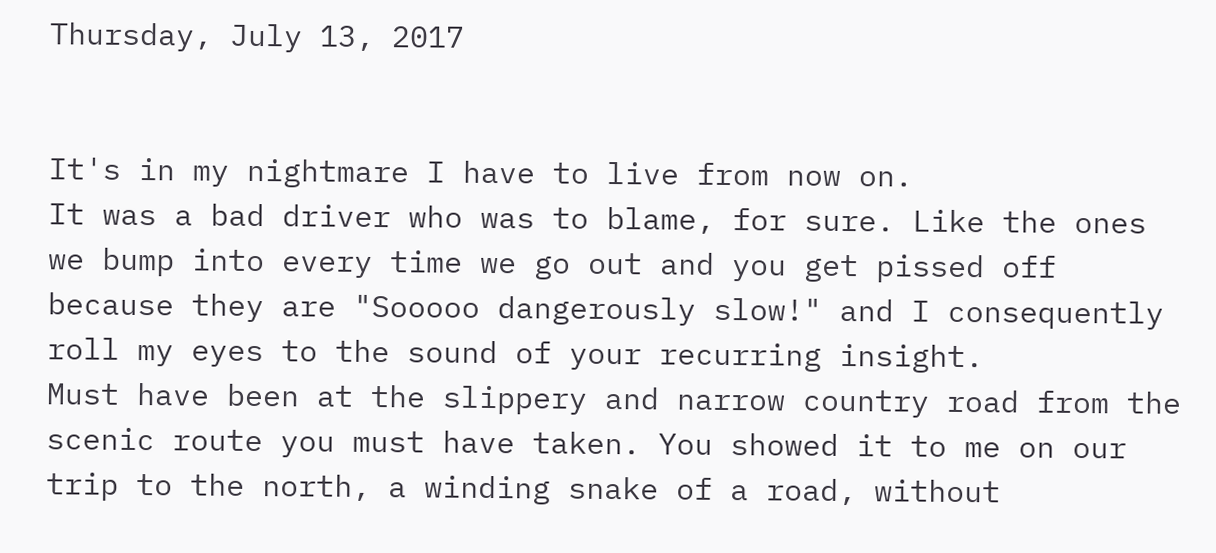Thursday, July 13, 2017


It's in my nightmare I have to live from now on.
It was a bad driver who was to blame, for sure. Like the ones we bump into every time we go out and you get pissed off because they are "Sooooo dangerously slow!" and I consequently roll my eyes to the sound of your recurring insight.
Must have been at the slippery and narrow country road from the scenic route you must have taken. You showed it to me on our trip to the north, a winding snake of a road, without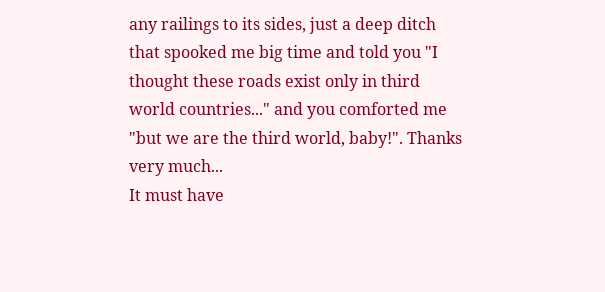any railings to its sides, just a deep ditch that spooked me big time and told you "I thought these roads exist only in third world countries..." and you comforted me "but we are the third world, baby!". Thanks very much...
It must have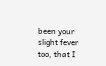been your slight fever too, that I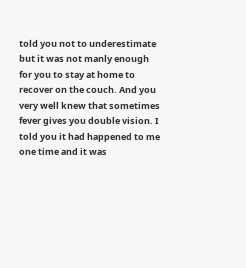told you not to underestimate but it was not manly enough for you to stay at home to recover on the couch. And you very well knew that sometimes fever gives you double vision. I told you it had happened to me one time and it was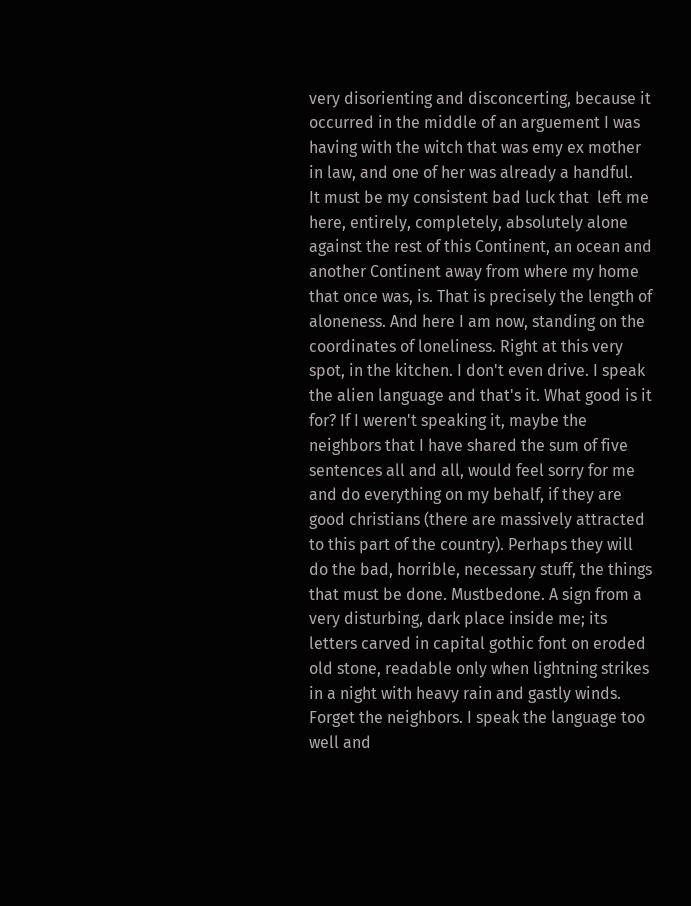very disorienting and disconcerting, because it occurred in the middle of an arguement I was having with the witch that was emy ex mother in law, and one of her was already a handful.
It must be my consistent bad luck that  left me here, entirely, completely, absolutely alone against the rest of this Continent, an ocean and another Continent away from where my home that once was, is. That is precisely the length of aloneness. And here I am now, standing on the coordinates of loneliness. Right at this very spot, in the kitchen. I don't even drive. I speak the alien language and that's it. What good is it for? If I weren't speaking it, maybe the neighbors that I have shared the sum of five sentences all and all, would feel sorry for me and do everything on my behalf, if they are good christians (there are massively attracted to this part of the country). Perhaps they will do the bad, horrible, necessary stuff, the things that must be done. Mustbedone. A sign from a very disturbing, dark place inside me; its letters carved in capital gothic font on eroded old stone, readable only when lightning strikes in a night with heavy rain and gastly winds.
Forget the neighbors. I speak the language too well and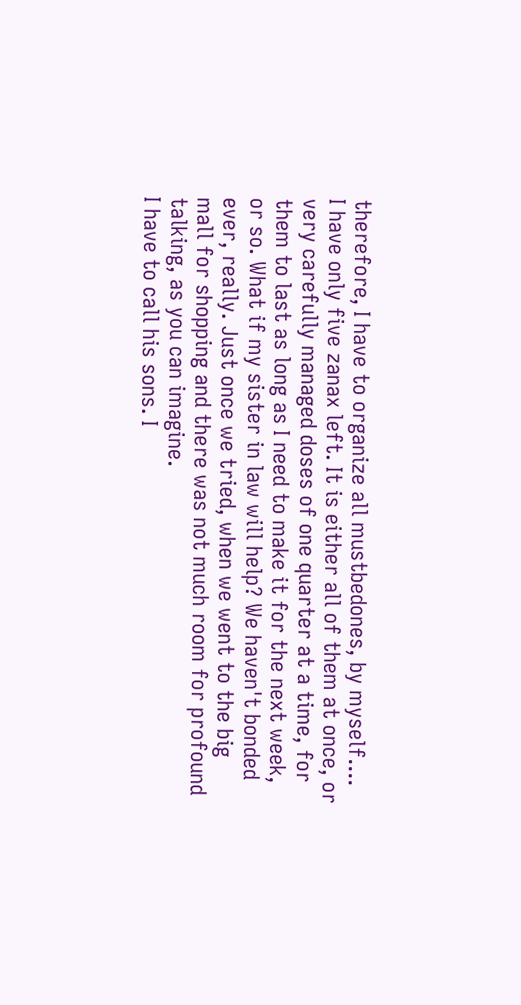therefore, I have to organize all mustbedones, by myself....
I have only five zanax left. It is either all of them at once, or very carefully managed doses of one quarter at a time, for them to last as long as I need to make it for the next week, or so. What if my sister in law will help? We haven't bonded ever, really. Just once we tried, when we went to the big mall for shopping and there was not much room for profound talking, as you can imagine.
I have to call his sons. I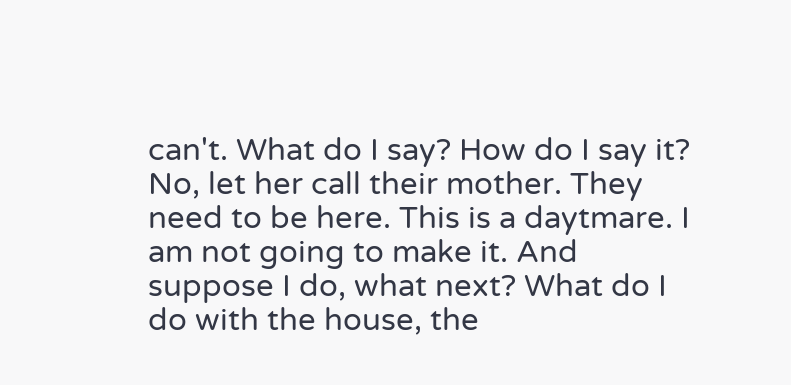can't. What do I say? How do I say it? No, let her call their mother. They need to be here. This is a daytmare. I am not going to make it. And suppose I do, what next? What do I do with the house, the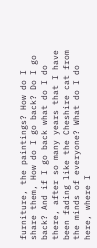furniture, the paintings? How do I share them, How do I go back? Do I go back? And if I go back what do I do there, after so many years that I have been fading like the Cheshire cat from the minds of everyone? What do I do here, where I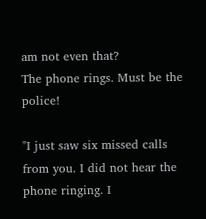am not even that?
The phone rings. Must be the police!

"I just saw six missed calls from you. I did not hear the phone ringing. I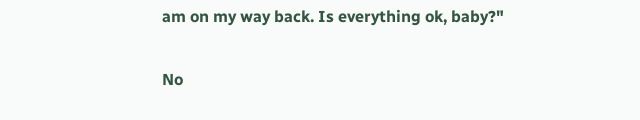am on my way back. Is everything ok, baby?"

No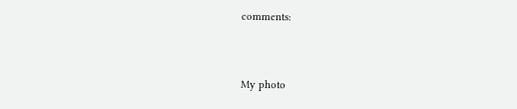comments:


My photo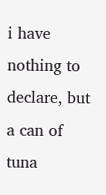i have nothing to declare, but a can of tuna